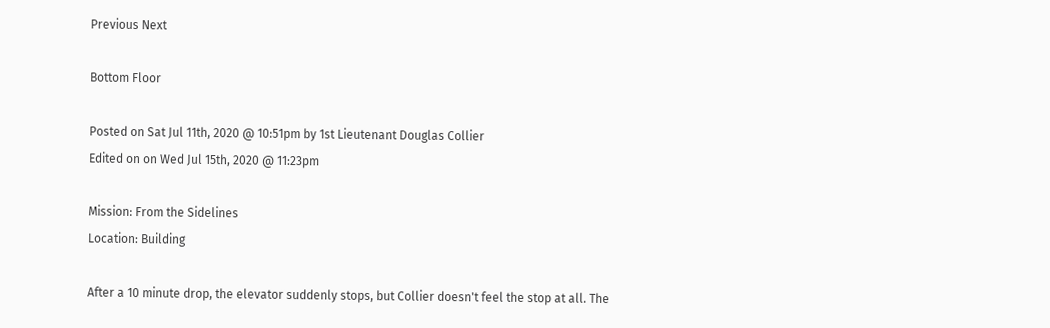Previous Next

Bottom Floor

Posted on Sat Jul 11th, 2020 @ 10:51pm by 1st Lieutenant Douglas Collier
Edited on on Wed Jul 15th, 2020 @ 11:23pm

Mission: From the Sidelines
Location: Building

After a 10 minute drop, the elevator suddenly stops, but Collier doesn't feel the stop at all. The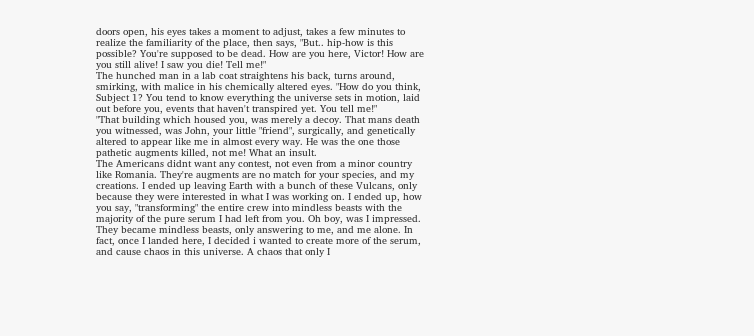doors open, his eyes takes a moment to adjust, takes a few minutes to realize the familiarity of the place, then says, "But.. hip-how is this possible? You're supposed to be dead. How are you here, Victor! How are you still alive! I saw you die! Tell me!"
The hunched man in a lab coat straightens his back, turns around, smirking, with malice in his chemically altered eyes. "How do you think, Subject 1? You tend to know everything the universe sets in motion, laid out before you, events that haven't transpired yet. You tell me!"
"That building which housed you, was merely a decoy. That mans death you witnessed, was John, your little "friend", surgically, and genetically altered to appear like me in almost every way. He was the one those pathetic augments killed, not me! What an insult.
The Americans didnt want any contest, not even from a minor country like Romania. They're augments are no match for your species, and my creations. I ended up leaving Earth with a bunch of these Vulcans, only because they were interested in what I was working on. I ended up, how you say, "transforming" the entire crew into mindless beasts with the majority of the pure serum I had left from you. Oh boy, was I impressed. They became mindless beasts, only answering to me, and me alone. In fact, once I landed here, I decided i wanted to create more of the serum, and cause chaos in this universe. A chaos that only I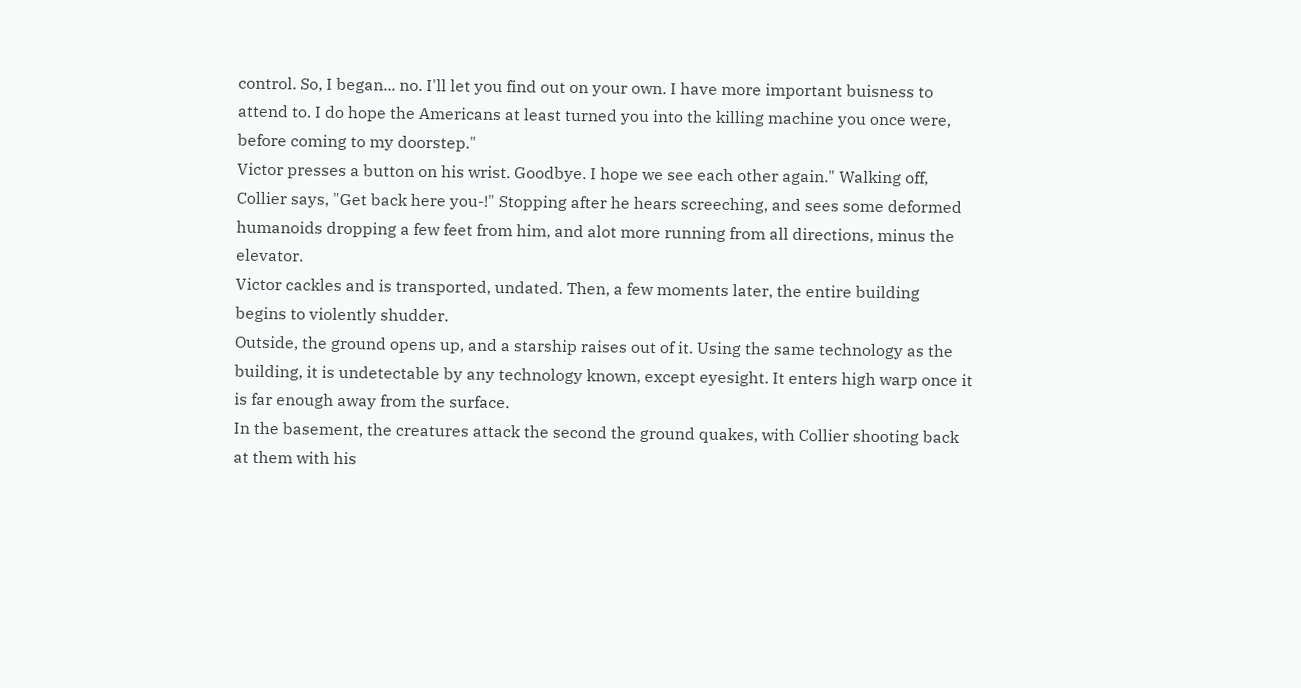control. So, I began... no. I'll let you find out on your own. I have more important buisness to attend to. I do hope the Americans at least turned you into the killing machine you once were, before coming to my doorstep."
Victor presses a button on his wrist. Goodbye. I hope we see each other again." Walking off, Collier says, "Get back here you-!" Stopping after he hears screeching, and sees some deformed humanoids dropping a few feet from him, and alot more running from all directions, minus the elevator.
Victor cackles and is transported, undated. Then, a few moments later, the entire building begins to violently shudder.
Outside, the ground opens up, and a starship raises out of it. Using the same technology as the building, it is undetectable by any technology known, except eyesight. It enters high warp once it is far enough away from the surface.
In the basement, the creatures attack the second the ground quakes, with Collier shooting back at them with his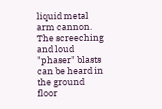liquid metal arm cannon. The screeching and loud "phaser" blasts can be heard in the ground floor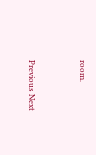room.


Previous Next